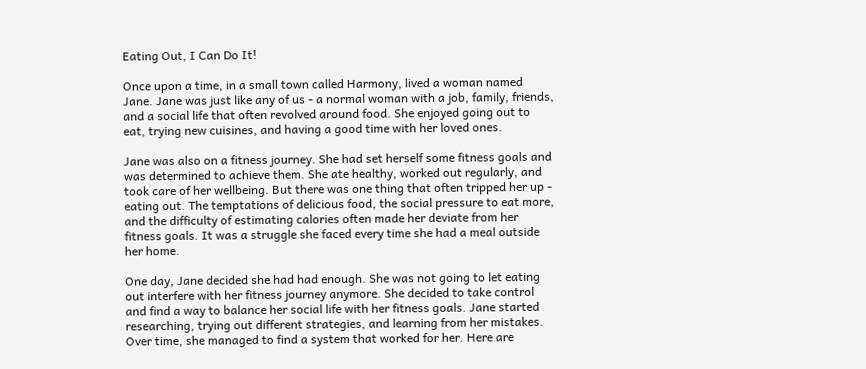Eating Out, I Can Do It!

Once upon a time, in a small town called Harmony, lived a woman named Jane. Jane was just like any of us - a normal woman with a job, family, friends, and a social life that often revolved around food. She enjoyed going out to eat, trying new cuisines, and having a good time with her loved ones.

Jane was also on a fitness journey. She had set herself some fitness goals and was determined to achieve them. She ate healthy, worked out regularly, and took care of her wellbeing. But there was one thing that often tripped her up - eating out. The temptations of delicious food, the social pressure to eat more, and the difficulty of estimating calories often made her deviate from her fitness goals. It was a struggle she faced every time she had a meal outside her home.

One day, Jane decided she had had enough. She was not going to let eating out interfere with her fitness journey anymore. She decided to take control and find a way to balance her social life with her fitness goals. Jane started researching, trying out different strategies, and learning from her mistakes. Over time, she managed to find a system that worked for her. Here are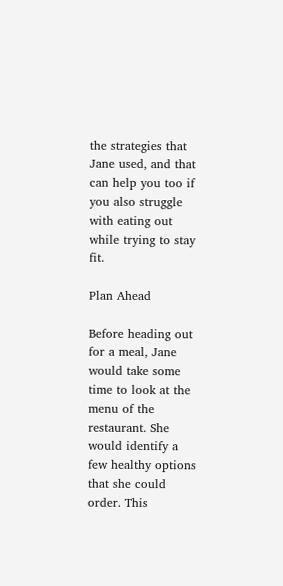the strategies that Jane used, and that can help you too if you also struggle with eating out while trying to stay fit.

Plan Ahead

Before heading out for a meal, Jane would take some time to look at the menu of the restaurant. She would identify a few healthy options that she could order. This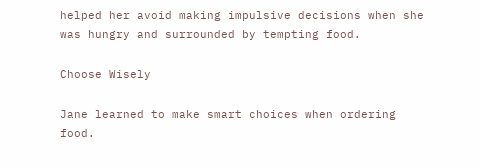helped her avoid making impulsive decisions when she was hungry and surrounded by tempting food.

Choose Wisely

Jane learned to make smart choices when ordering food.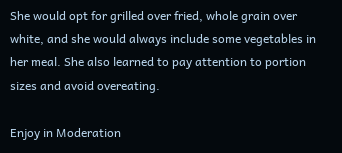She would opt for grilled over fried, whole grain over white, and she would always include some vegetables in her meal. She also learned to pay attention to portion sizes and avoid overeating.

Enjoy in Moderation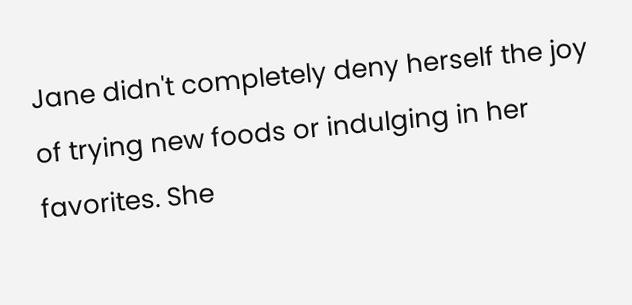Jane didn't completely deny herself the joy of trying new foods or indulging in her favorites. She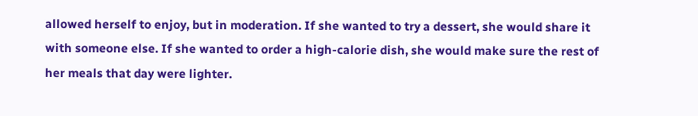allowed herself to enjoy, but in moderation. If she wanted to try a dessert, she would share it with someone else. If she wanted to order a high-calorie dish, she would make sure the rest of her meals that day were lighter.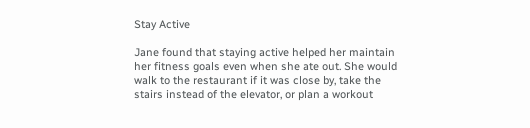Stay Active

Jane found that staying active helped her maintain her fitness goals even when she ate out. She would walk to the restaurant if it was close by, take the stairs instead of the elevator, or plan a workout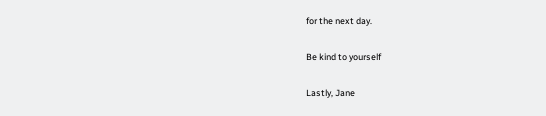for the next day.

Be kind to yourself

Lastly, Jane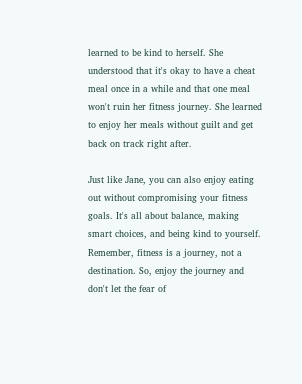learned to be kind to herself. She understood that it's okay to have a cheat meal once in a while and that one meal won't ruin her fitness journey. She learned to enjoy her meals without guilt and get back on track right after.

Just like Jane, you can also enjoy eating out without compromising your fitness goals. It's all about balance, making smart choices, and being kind to yourself. Remember, fitness is a journey, not a destination. So, enjoy the journey and don't let the fear of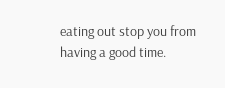eating out stop you from having a good time.